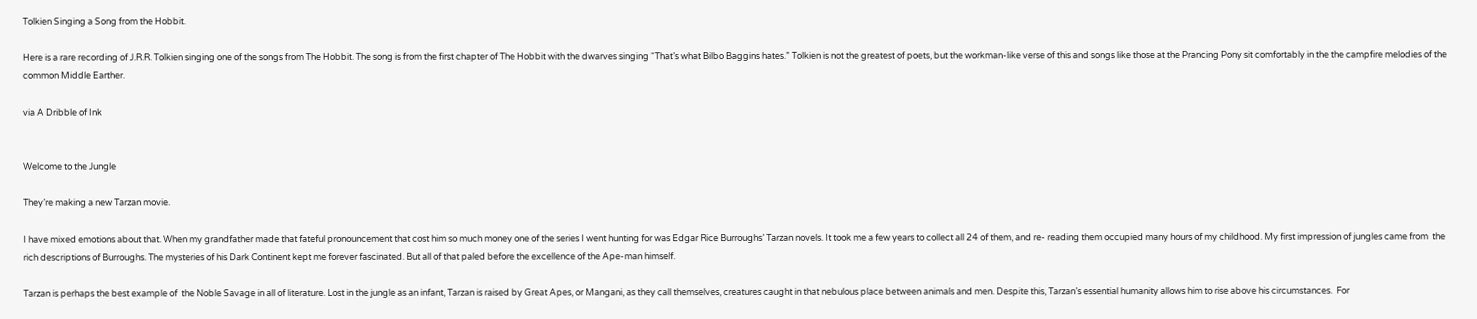Tolkien Singing a Song from the Hobbit.

Here is a rare recording of J.R.R. Tolkien singing one of the songs from The Hobbit. The song is from the first chapter of The Hobbit with the dwarves singing “That’s what Bilbo Baggins hates.” Tolkien is not the greatest of poets, but the workman-like verse of this and songs like those at the Prancing Pony sit comfortably in the the campfire melodies of the common Middle Earther.

via A Dribble of Ink


Welcome to the Jungle

They’re making a new Tarzan movie.

I have mixed emotions about that. When my grandfather made that fateful pronouncement that cost him so much money one of the series I went hunting for was Edgar Rice Burroughs’ Tarzan novels. It took me a few years to collect all 24 of them, and re- reading them occupied many hours of my childhood. My first impression of jungles came from  the rich descriptions of Burroughs. The mysteries of his Dark Continent kept me forever fascinated. But all of that paled before the excellence of the Ape-man himself.

Tarzan is perhaps the best example of  the Noble Savage in all of literature. Lost in the jungle as an infant, Tarzan is raised by Great Apes, or Mangani, as they call themselves, creatures caught in that nebulous place between animals and men. Despite this, Tarzan’s essential humanity allows him to rise above his circumstances.  For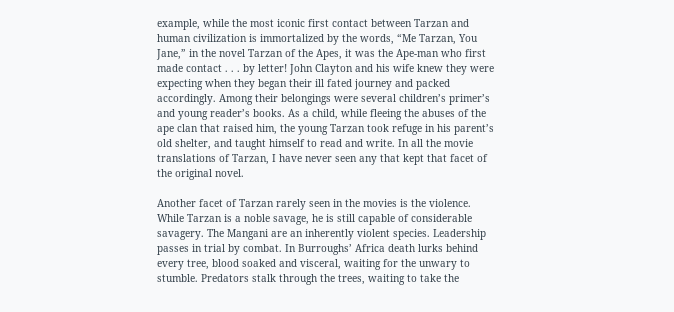example, while the most iconic first contact between Tarzan and human civilization is immortalized by the words, “Me Tarzan, You Jane,” in the novel Tarzan of the Apes, it was the Ape-man who first made contact . . . by letter! John Clayton and his wife knew they were expecting when they began their ill fated journey and packed accordingly. Among their belongings were several children’s primer’s and young reader’s books. As a child, while fleeing the abuses of the ape clan that raised him, the young Tarzan took refuge in his parent’s old shelter, and taught himself to read and write. In all the movie translations of Tarzan, I have never seen any that kept that facet of the original novel.

Another facet of Tarzan rarely seen in the movies is the violence. While Tarzan is a noble savage, he is still capable of considerable savagery. The Mangani are an inherently violent species. Leadership passes in trial by combat. In Burroughs’ Africa death lurks behind every tree, blood soaked and visceral, waiting for the unwary to stumble. Predators stalk through the trees, waiting to take the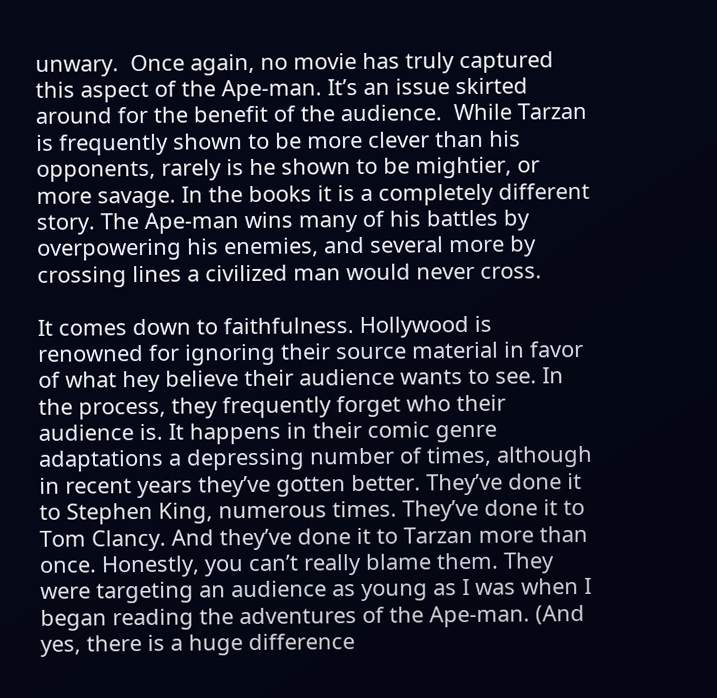unwary.  Once again, no movie has truly captured this aspect of the Ape-man. It’s an issue skirted around for the benefit of the audience.  While Tarzan is frequently shown to be more clever than his opponents, rarely is he shown to be mightier, or more savage. In the books it is a completely different story. The Ape-man wins many of his battles by overpowering his enemies, and several more by crossing lines a civilized man would never cross.

It comes down to faithfulness. Hollywood is renowned for ignoring their source material in favor of what hey believe their audience wants to see. In the process, they frequently forget who their audience is. It happens in their comic genre adaptations a depressing number of times, although in recent years they’ve gotten better. They’ve done it to Stephen King, numerous times. They’ve done it to Tom Clancy. And they’ve done it to Tarzan more than once. Honestly, you can’t really blame them. They were targeting an audience as young as I was when I began reading the adventures of the Ape-man. (And yes, there is a huge difference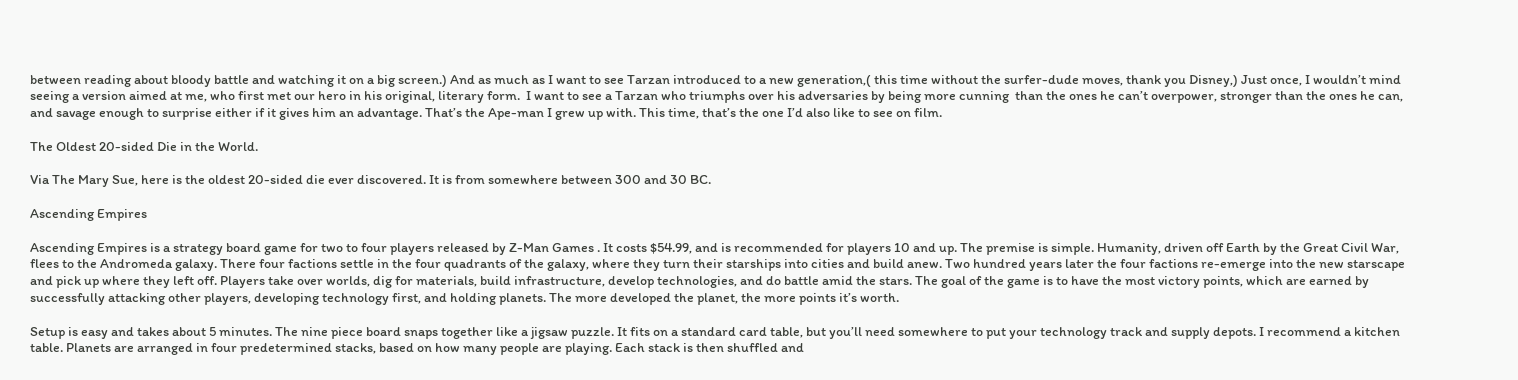between reading about bloody battle and watching it on a big screen.) And as much as I want to see Tarzan introduced to a new generation,( this time without the surfer-dude moves, thank you Disney,) Just once, I wouldn’t mind seeing a version aimed at me, who first met our hero in his original, literary form.  I want to see a Tarzan who triumphs over his adversaries by being more cunning  than the ones he can’t overpower, stronger than the ones he can, and savage enough to surprise either if it gives him an advantage. That’s the Ape-man I grew up with. This time, that’s the one I’d also like to see on film.

The Oldest 20-sided Die in the World.

Via The Mary Sue, here is the oldest 20-sided die ever discovered. It is from somewhere between 300 and 30 BC.

Ascending Empires

Ascending Empires is a strategy board game for two to four players released by Z-Man Games . It costs $54.99, and is recommended for players 10 and up. The premise is simple. Humanity, driven off Earth by the Great Civil War, flees to the Andromeda galaxy. There four factions settle in the four quadrants of the galaxy, where they turn their starships into cities and build anew. Two hundred years later the four factions re-emerge into the new starscape and pick up where they left off. Players take over worlds, dig for materials, build infrastructure, develop technologies, and do battle amid the stars. The goal of the game is to have the most victory points, which are earned by successfully attacking other players, developing technology first, and holding planets. The more developed the planet, the more points it’s worth.

Setup is easy and takes about 5 minutes. The nine piece board snaps together like a jigsaw puzzle. It fits on a standard card table, but you’ll need somewhere to put your technology track and supply depots. I recommend a kitchen table. Planets are arranged in four predetermined stacks, based on how many people are playing. Each stack is then shuffled and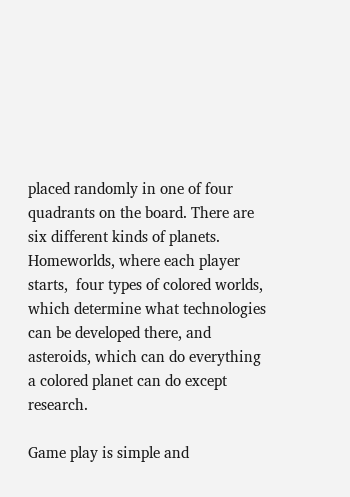placed randomly in one of four quadrants on the board. There are six different kinds of planets. Homeworlds, where each player starts,  four types of colored worlds, which determine what technologies can be developed there, and asteroids, which can do everything a colored planet can do except research.

Game play is simple and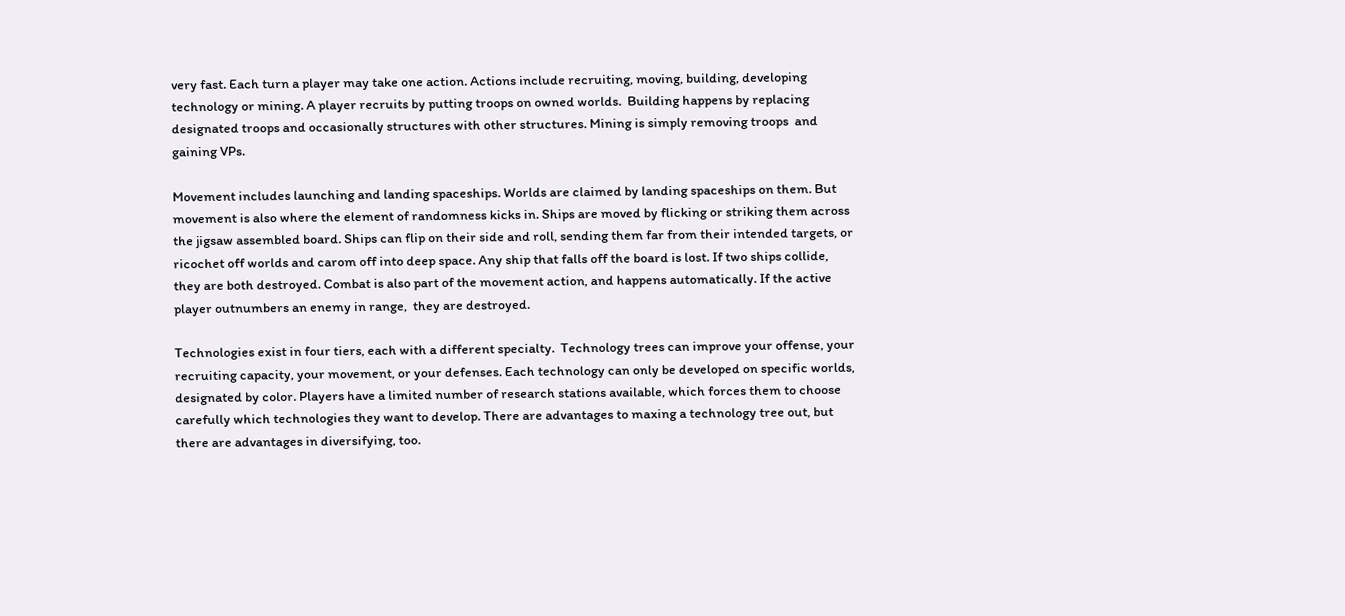very fast. Each turn a player may take one action. Actions include recruiting, moving, building, developing technology or mining. A player recruits by putting troops on owned worlds.  Building happens by replacing designated troops and occasionally structures with other structures. Mining is simply removing troops  and gaining VPs.

Movement includes launching and landing spaceships. Worlds are claimed by landing spaceships on them. But movement is also where the element of randomness kicks in. Ships are moved by flicking or striking them across the jigsaw assembled board. Ships can flip on their side and roll, sending them far from their intended targets, or ricochet off worlds and carom off into deep space. Any ship that falls off the board is lost. If two ships collide, they are both destroyed. Combat is also part of the movement action, and happens automatically. If the active player outnumbers an enemy in range,  they are destroyed.

Technologies exist in four tiers, each with a different specialty.  Technology trees can improve your offense, your recruiting capacity, your movement, or your defenses. Each technology can only be developed on specific worlds, designated by color. Players have a limited number of research stations available, which forces them to choose carefully which technologies they want to develop. There are advantages to maxing a technology tree out, but there are advantages in diversifying, too.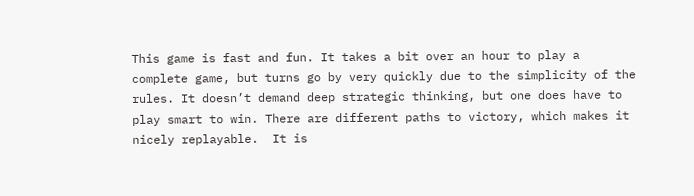This game is fast and fun. It takes a bit over an hour to play a complete game, but turns go by very quickly due to the simplicity of the rules. It doesn’t demand deep strategic thinking, but one does have to play smart to win. There are different paths to victory, which makes it nicely replayable.  It is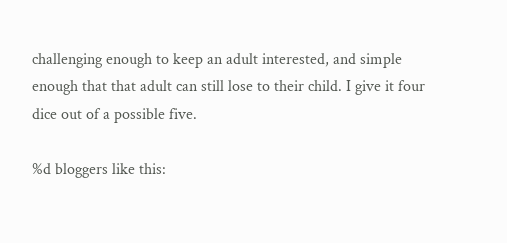challenging enough to keep an adult interested, and simple enough that that adult can still lose to their child. I give it four dice out of a possible five.

%d bloggers like this: